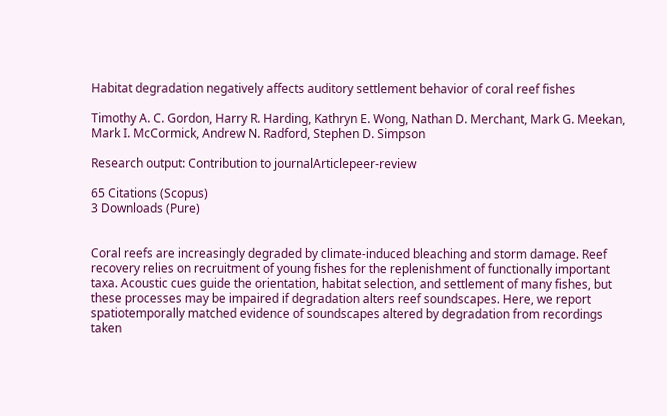Habitat degradation negatively affects auditory settlement behavior of coral reef fishes

Timothy A. C. Gordon, Harry R. Harding, Kathryn E. Wong, Nathan D. Merchant, Mark G. Meekan, Mark I. McCormick, Andrew N. Radford, Stephen D. Simpson

Research output: Contribution to journalArticlepeer-review

65 Citations (Scopus)
3 Downloads (Pure)


Coral reefs are increasingly degraded by climate-induced bleaching and storm damage. Reef recovery relies on recruitment of young fishes for the replenishment of functionally important taxa. Acoustic cues guide the orientation, habitat selection, and settlement of many fishes, but these processes may be impaired if degradation alters reef soundscapes. Here, we report spatiotemporally matched evidence of soundscapes altered by degradation from recordings taken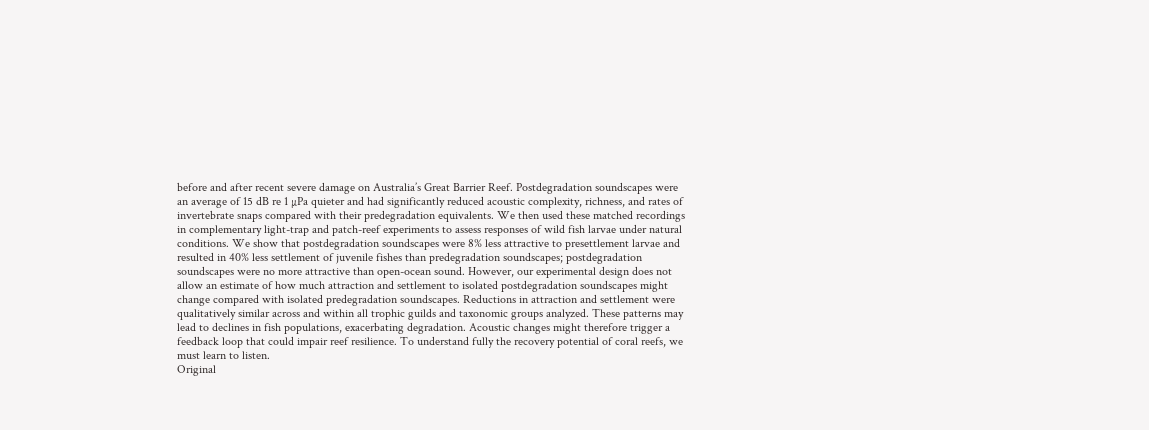before and after recent severe damage on Australia’s Great Barrier Reef. Postdegradation soundscapes were an average of 15 dB re 1 µPa quieter and had significantly reduced acoustic complexity, richness, and rates of invertebrate snaps compared with their predegradation equivalents. We then used these matched recordings in complementary light-trap and patch-reef experiments to assess responses of wild fish larvae under natural conditions. We show that postdegradation soundscapes were 8% less attractive to presettlement larvae and resulted in 40% less settlement of juvenile fishes than predegradation soundscapes; postdegradation soundscapes were no more attractive than open-ocean sound. However, our experimental design does not allow an estimate of how much attraction and settlement to isolated postdegradation soundscapes might change compared with isolated predegradation soundscapes. Reductions in attraction and settlement were qualitatively similar across and within all trophic guilds and taxonomic groups analyzed. These patterns may lead to declines in fish populations, exacerbating degradation. Acoustic changes might therefore trigger a feedback loop that could impair reef resilience. To understand fully the recovery potential of coral reefs, we must learn to listen.
Original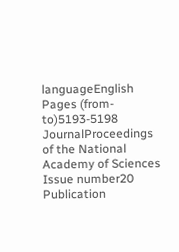languageEnglish
Pages (from-to)5193-5198
JournalProceedings of the National Academy of Sciences
Issue number20
Publication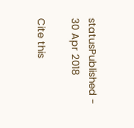statusPublished - 30 Apr 2018

Cite this